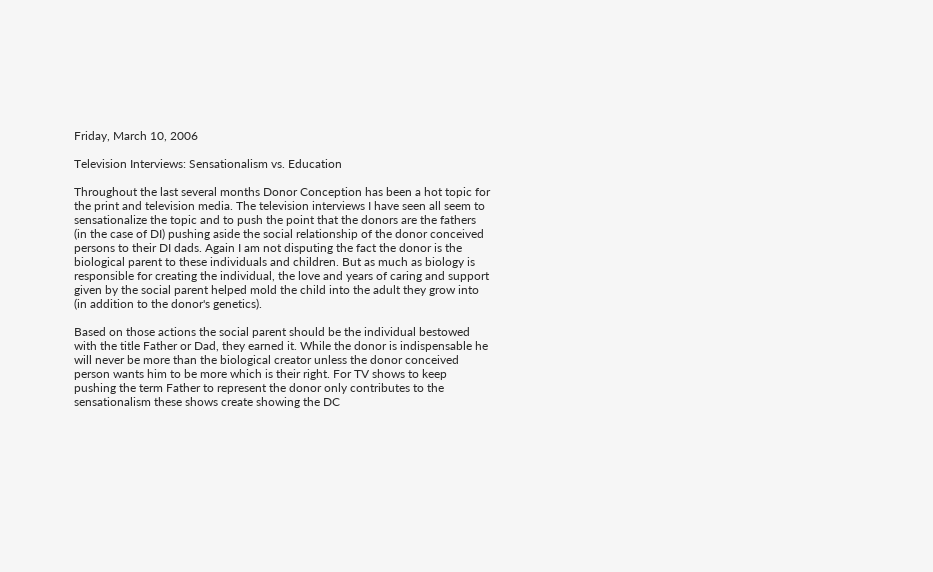Friday, March 10, 2006

Television Interviews: Sensationalism vs. Education

Throughout the last several months Donor Conception has been a hot topic for the print and television media. The television interviews I have seen all seem to sensationalize the topic and to push the point that the donors are the fathers (in the case of DI) pushing aside the social relationship of the donor conceived persons to their DI dads. Again I am not disputing the fact the donor is the biological parent to these individuals and children. But as much as biology is responsible for creating the individual, the love and years of caring and support given by the social parent helped mold the child into the adult they grow into (in addition to the donor's genetics).

Based on those actions the social parent should be the individual bestowed with the title Father or Dad, they earned it. While the donor is indispensable he will never be more than the biological creator unless the donor conceived person wants him to be more which is their right. For TV shows to keep pushing the term Father to represent the donor only contributes to the sensationalism these shows create showing the DC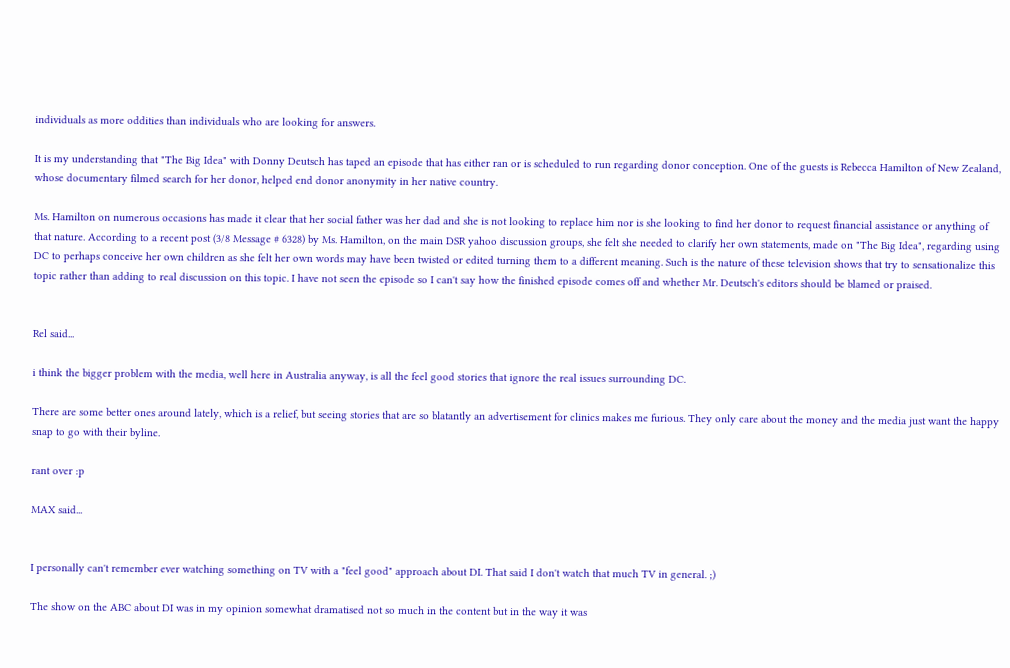individuals as more oddities than individuals who are looking for answers.

It is my understanding that "The Big Idea" with Donny Deutsch has taped an episode that has either ran or is scheduled to run regarding donor conception. One of the guests is Rebecca Hamilton of New Zealand, whose documentary filmed search for her donor, helped end donor anonymity in her native country.

Ms. Hamilton on numerous occasions has made it clear that her social father was her dad and she is not looking to replace him nor is she looking to find her donor to request financial assistance or anything of that nature. According to a recent post (3/8 Message # 6328) by Ms. Hamilton, on the main DSR yahoo discussion groups, she felt she needed to clarify her own statements, made on "The Big Idea", regarding using DC to perhaps conceive her own children as she felt her own words may have been twisted or edited turning them to a different meaning. Such is the nature of these television shows that try to sensationalize this topic rather than adding to real discussion on this topic. I have not seen the episode so I can't say how the finished episode comes off and whether Mr. Deutsch's editors should be blamed or praised.


Rel said...

i think the bigger problem with the media, well here in Australia anyway, is all the feel good stories that ignore the real issues surrounding DC.

There are some better ones around lately, which is a relief, but seeing stories that are so blatantly an advertisement for clinics makes me furious. They only care about the money and the media just want the happy snap to go with their byline.

rant over :p

MAX said...


I personally can't remember ever watching something on TV with a "feel good" approach about DI. That said I don't watch that much TV in general. ;)

The show on the ABC about DI was in my opinion somewhat dramatised not so much in the content but in the way it was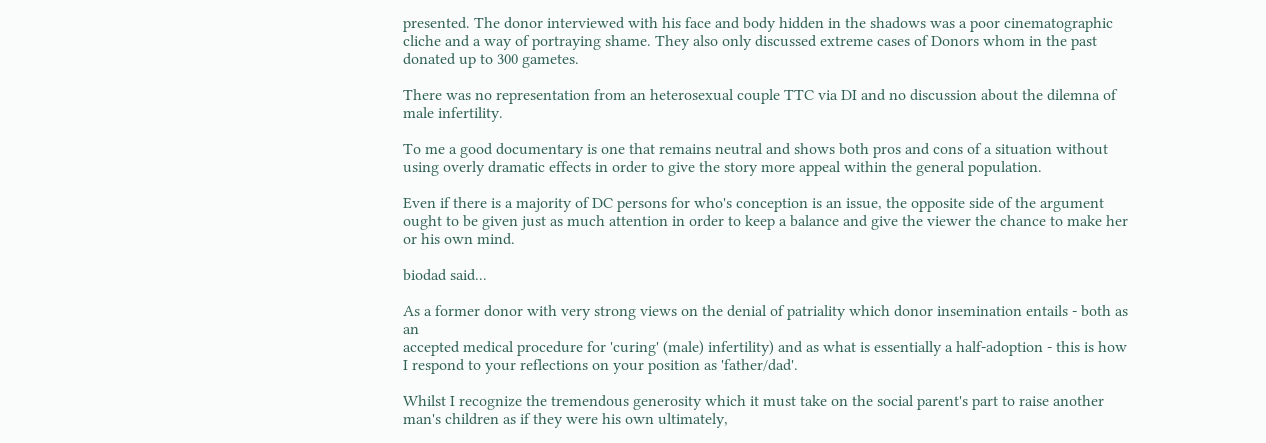presented. The donor interviewed with his face and body hidden in the shadows was a poor cinematographic cliche and a way of portraying shame. They also only discussed extreme cases of Donors whom in the past donated up to 300 gametes.

There was no representation from an heterosexual couple TTC via DI and no discussion about the dilemna of male infertility.

To me a good documentary is one that remains neutral and shows both pros and cons of a situation without using overly dramatic effects in order to give the story more appeal within the general population.

Even if there is a majority of DC persons for who's conception is an issue, the opposite side of the argument ought to be given just as much attention in order to keep a balance and give the viewer the chance to make her or his own mind.

biodad said...

As a former donor with very strong views on the denial of patriality which donor insemination entails - both as an
accepted medical procedure for 'curing' (male) infertility) and as what is essentially a half-adoption - this is how I respond to your reflections on your position as 'father/dad'.

Whilst I recognize the tremendous generosity which it must take on the social parent's part to raise another man's children as if they were his own ultimately,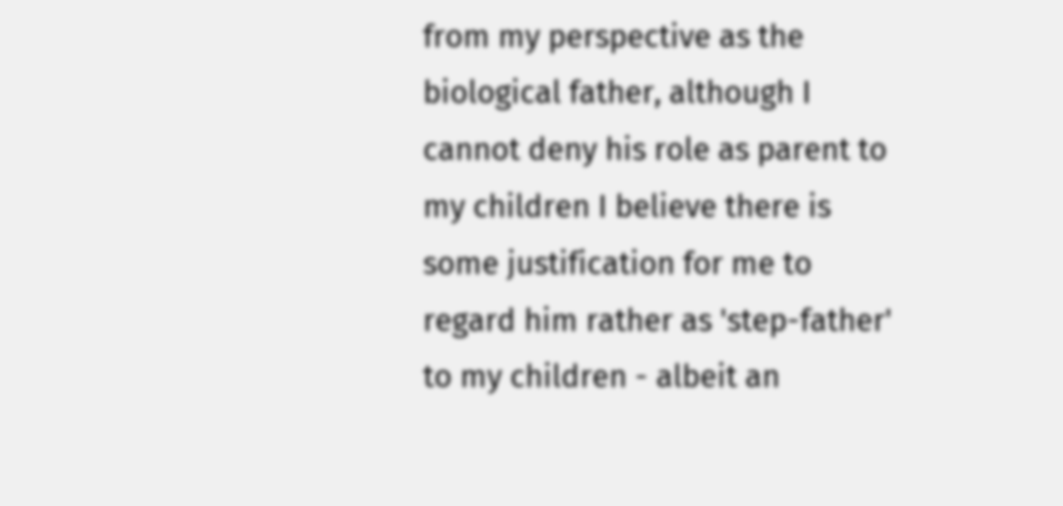from my perspective as the biological father, although I cannot deny his role as parent to my children I believe there is some justification for me to regard him rather as 'step-father' to my children - albeit an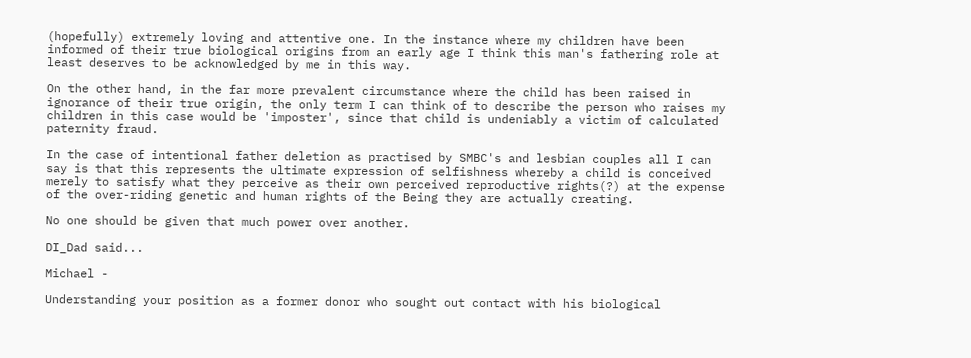(hopefully) extremely loving and attentive one. In the instance where my children have been informed of their true biological origins from an early age I think this man's fathering role at least deserves to be acknowledged by me in this way.

On the other hand, in the far more prevalent circumstance where the child has been raised in ignorance of their true origin, the only term I can think of to describe the person who raises my children in this case would be 'imposter', since that child is undeniably a victim of calculated paternity fraud.

In the case of intentional father deletion as practised by SMBC's and lesbian couples all I can say is that this represents the ultimate expression of selfishness whereby a child is conceived merely to satisfy what they perceive as their own perceived reproductive rights(?) at the expense of the over-riding genetic and human rights of the Being they are actually creating.

No one should be given that much power over another.

DI_Dad said...

Michael -

Understanding your position as a former donor who sought out contact with his biological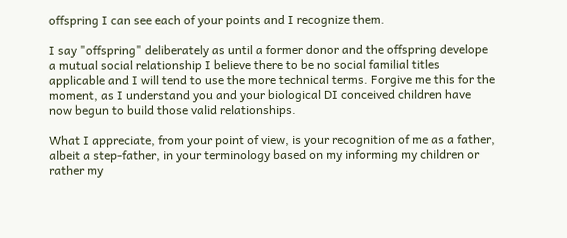offspring I can see each of your points and I recognize them.

I say "offspring" deliberately as until a former donor and the offspring develope a mutual social relationship I believe there to be no social familial titles applicable and I will tend to use the more technical terms. Forgive me this for the moment, as I understand you and your biological DI conceived children have now begun to build those valid relationships.

What I appreciate, from your point of view, is your recognition of me as a father, albeit a step-father, in your terminology based on my informing my children or rather my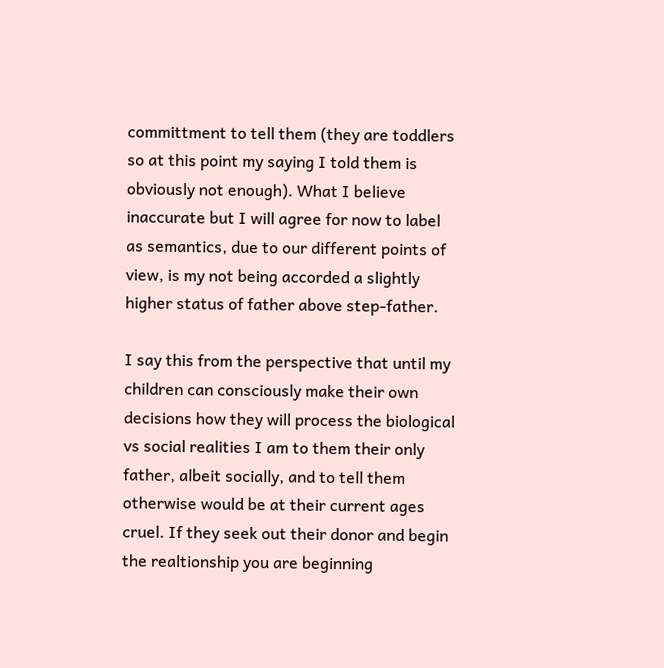committment to tell them (they are toddlers so at this point my saying I told them is obviously not enough). What I believe inaccurate but I will agree for now to label as semantics, due to our different points of view, is my not being accorded a slightly higher status of father above step-father.

I say this from the perspective that until my children can consciously make their own decisions how they will process the biological vs social realities I am to them their only father, albeit socially, and to tell them otherwise would be at their current ages cruel. If they seek out their donor and begin the realtionship you are beginning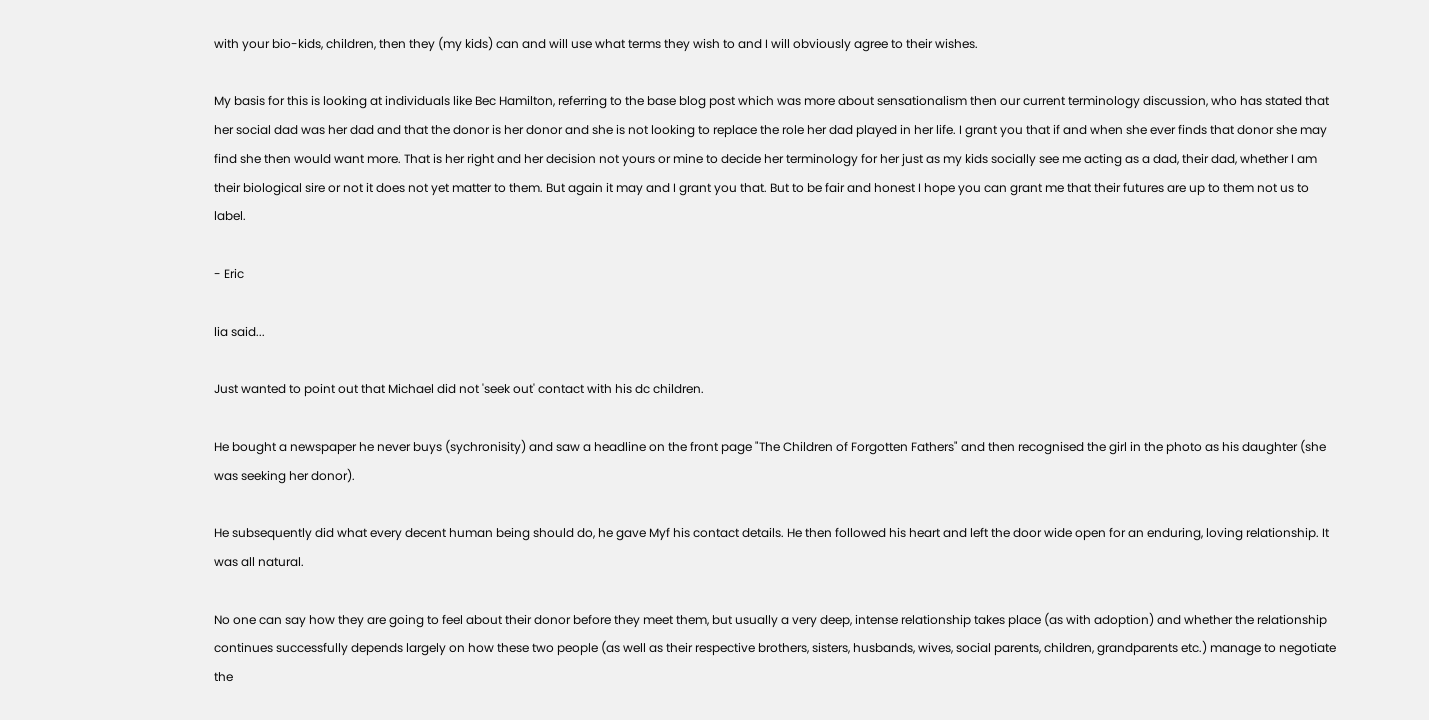with your bio-kids, children, then they (my kids) can and will use what terms they wish to and I will obviously agree to their wishes.

My basis for this is looking at individuals like Bec Hamilton, referring to the base blog post which was more about sensationalism then our current terminology discussion, who has stated that her social dad was her dad and that the donor is her donor and she is not looking to replace the role her dad played in her life. I grant you that if and when she ever finds that donor she may find she then would want more. That is her right and her decision not yours or mine to decide her terminology for her just as my kids socially see me acting as a dad, their dad, whether I am their biological sire or not it does not yet matter to them. But again it may and I grant you that. But to be fair and honest I hope you can grant me that their futures are up to them not us to label.

- Eric

lia said...

Just wanted to point out that Michael did not 'seek out' contact with his dc children.

He bought a newspaper he never buys (sychronisity) and saw a headline on the front page "The Children of Forgotten Fathers" and then recognised the girl in the photo as his daughter (she was seeking her donor).

He subsequently did what every decent human being should do, he gave Myf his contact details. He then followed his heart and left the door wide open for an enduring, loving relationship. It was all natural.

No one can say how they are going to feel about their donor before they meet them, but usually a very deep, intense relationship takes place (as with adoption) and whether the relationship continues successfully depends largely on how these two people (as well as their respective brothers, sisters, husbands, wives, social parents, children, grandparents etc.) manage to negotiate the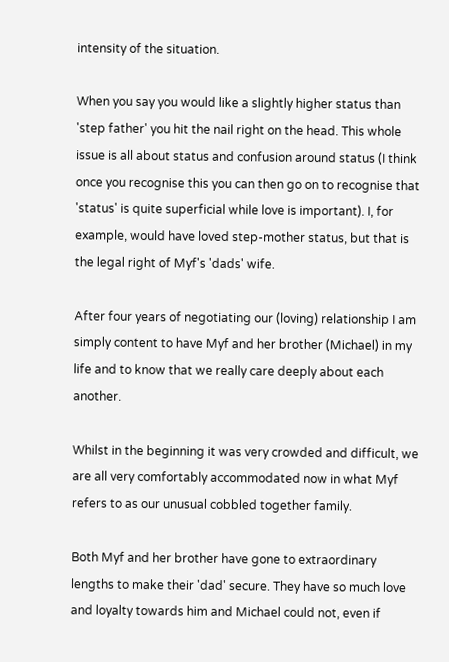intensity of the situation.

When you say you would like a slightly higher status than 'step father' you hit the nail right on the head. This whole issue is all about status and confusion around status (I think once you recognise this you can then go on to recognise that 'status' is quite superficial while love is important). I, for example, would have loved step-mother status, but that is the legal right of Myf's 'dads' wife.

After four years of negotiating our (loving) relationship I am simply content to have Myf and her brother (Michael) in my life and to know that we really care deeply about each another.

Whilst in the beginning it was very crowded and difficult, we are all very comfortably accommodated now in what Myf refers to as our unusual cobbled together family.

Both Myf and her brother have gone to extraordinary lengths to make their 'dad' secure. They have so much love and loyalty towards him and Michael could not, even if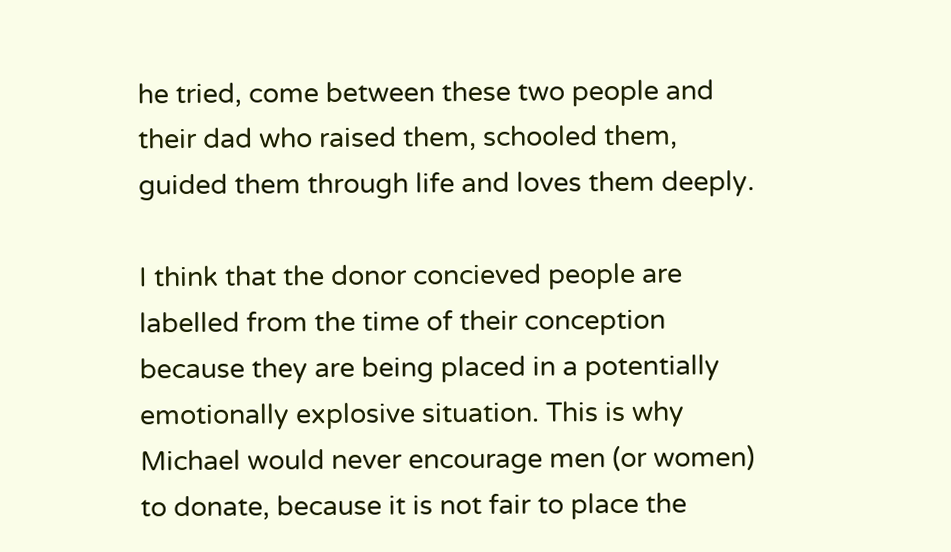he tried, come between these two people and their dad who raised them, schooled them, guided them through life and loves them deeply.

I think that the donor concieved people are labelled from the time of their conception because they are being placed in a potentially emotionally explosive situation. This is why Michael would never encourage men (or women) to donate, because it is not fair to place the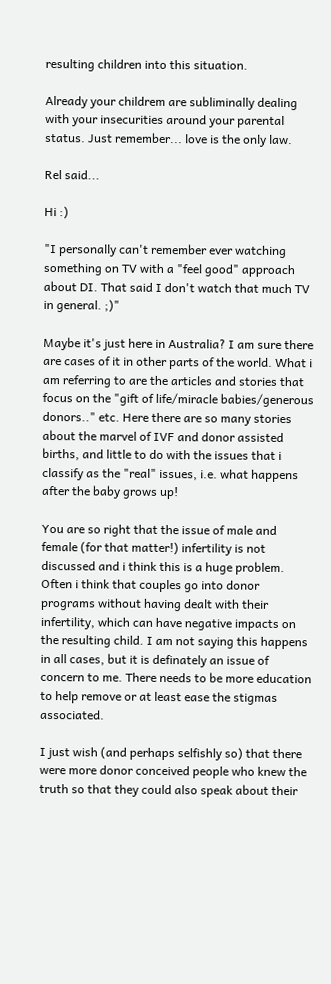resulting children into this situation.

Already your childrem are subliminally dealing with your insecurities around your parental status. Just remember... love is the only law.

Rel said...

Hi :)

"I personally can't remember ever watching something on TV with a "feel good" approach about DI. That said I don't watch that much TV in general. ;)"

Maybe it's just here in Australia? I am sure there are cases of it in other parts of the world. What i am referring to are the articles and stories that focus on the "gift of life/miracle babies/generous donors.." etc. Here there are so many stories about the marvel of IVF and donor assisted births, and little to do with the issues that i classify as the "real" issues, i.e. what happens after the baby grows up!

You are so right that the issue of male and female (for that matter!) infertility is not discussed and i think this is a huge problem. Often i think that couples go into donor programs without having dealt with their infertility, which can have negative impacts on the resulting child. I am not saying this happens in all cases, but it is definately an issue of concern to me. There needs to be more education to help remove or at least ease the stigmas associated.

I just wish (and perhaps selfishly so) that there were more donor conceived people who knew the truth so that they could also speak about their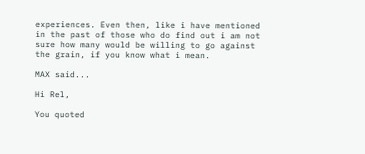experiences. Even then, like i have mentioned in the past of those who do find out i am not sure how many would be willing to go against the grain, if you know what i mean.

MAX said...

Hi Rel,

You quoted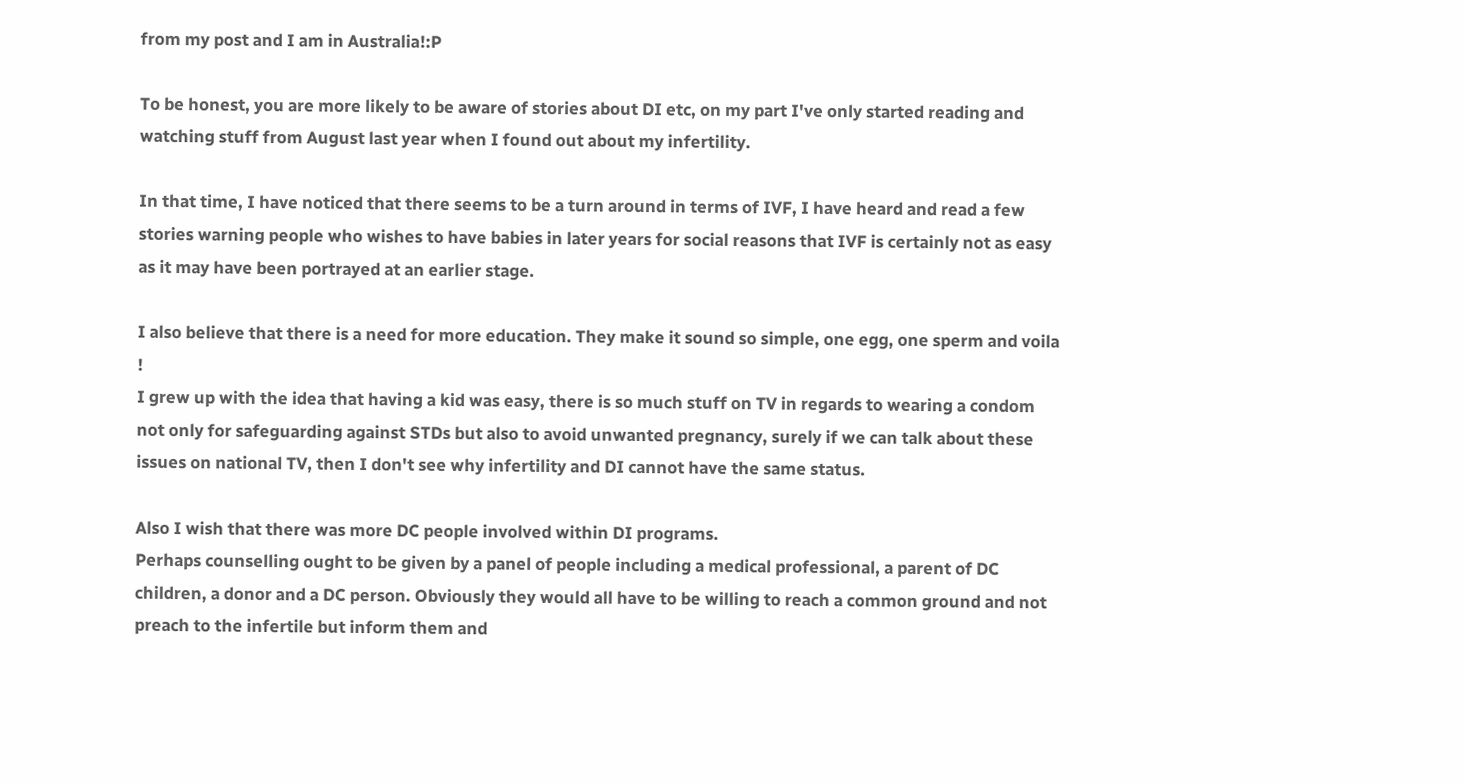from my post and I am in Australia!:P

To be honest, you are more likely to be aware of stories about DI etc, on my part I've only started reading and watching stuff from August last year when I found out about my infertility.

In that time, I have noticed that there seems to be a turn around in terms of IVF, I have heard and read a few stories warning people who wishes to have babies in later years for social reasons that IVF is certainly not as easy as it may have been portrayed at an earlier stage.

I also believe that there is a need for more education. They make it sound so simple, one egg, one sperm and voila !
I grew up with the idea that having a kid was easy, there is so much stuff on TV in regards to wearing a condom not only for safeguarding against STDs but also to avoid unwanted pregnancy, surely if we can talk about these issues on national TV, then I don't see why infertility and DI cannot have the same status.

Also I wish that there was more DC people involved within DI programs.
Perhaps counselling ought to be given by a panel of people including a medical professional, a parent of DC children, a donor and a DC person. Obviously they would all have to be willing to reach a common ground and not preach to the infertile but inform them and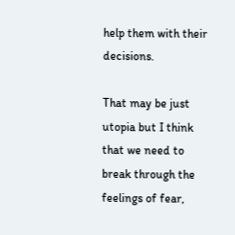help them with their decisions.

That may be just utopia but I think that we need to break through the feelings of fear,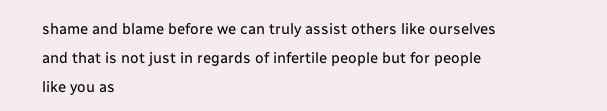shame and blame before we can truly assist others like ourselves and that is not just in regards of infertile people but for people like you as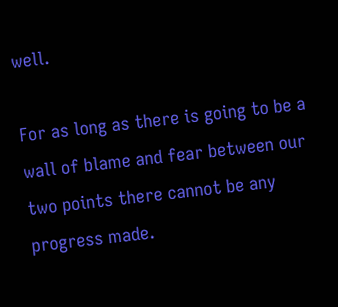well.

For as long as there is going to be a wall of blame and fear between our two points there cannot be any progress made.